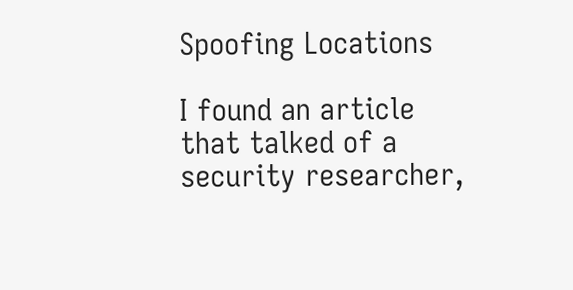Spoofing Locations

I found an article that talked of a security researcher,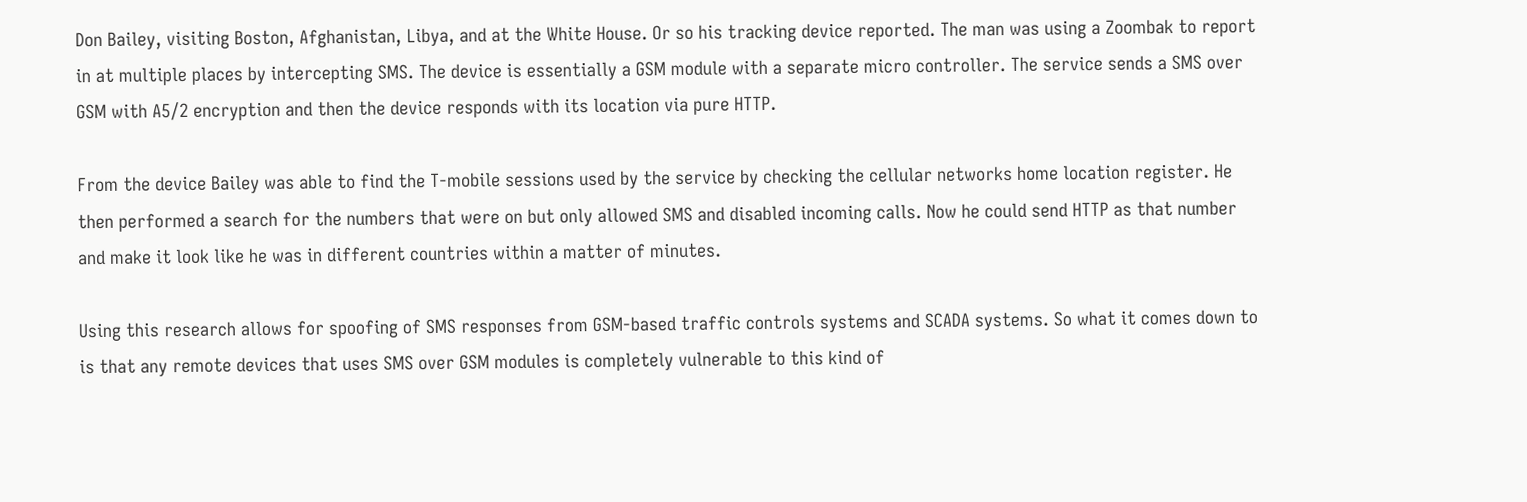Don Bailey, visiting Boston, Afghanistan, Libya, and at the White House. Or so his tracking device reported. The man was using a Zoombak to report in at multiple places by intercepting SMS. The device is essentially a GSM module with a separate micro controller. The service sends a SMS over GSM with A5/2 encryption and then the device responds with its location via pure HTTP.

From the device Bailey was able to find the T-mobile sessions used by the service by checking the cellular networks home location register. He then performed a search for the numbers that were on but only allowed SMS and disabled incoming calls. Now he could send HTTP as that number and make it look like he was in different countries within a matter of minutes.

Using this research allows for spoofing of SMS responses from GSM-based traffic controls systems and SCADA systems. So what it comes down to is that any remote devices that uses SMS over GSM modules is completely vulnerable to this kind of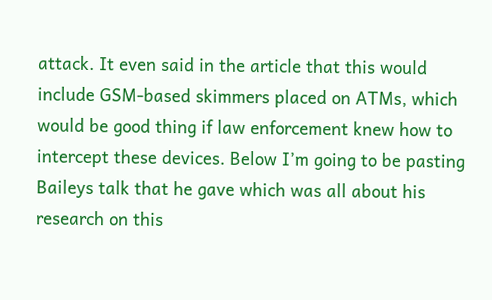attack. It even said in the article that this would include GSM-based skimmers placed on ATMs, which would be good thing if law enforcement knew how to intercept these devices. Below I’m going to be pasting Baileys talk that he gave which was all about his research on this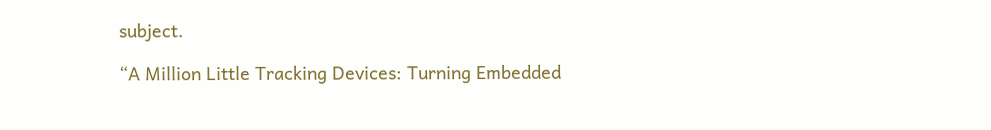subject.

“A Million Little Tracking Devices: Turning Embedded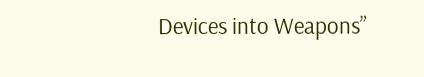Devices into Weapons”